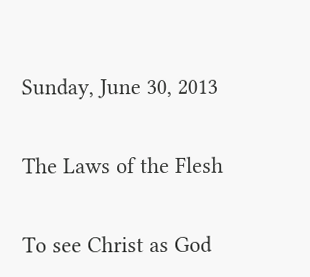Sunday, June 30, 2013

The Laws of the Flesh

To see Christ as God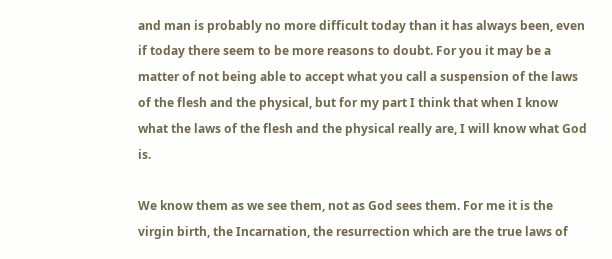and man is probably no more difficult today than it has always been, even if today there seem to be more reasons to doubt. For you it may be a matter of not being able to accept what you call a suspension of the laws of the flesh and the physical, but for my part I think that when I know what the laws of the flesh and the physical really are, I will know what God is.

We know them as we see them, not as God sees them. For me it is the virgin birth, the Incarnation, the resurrection which are the true laws of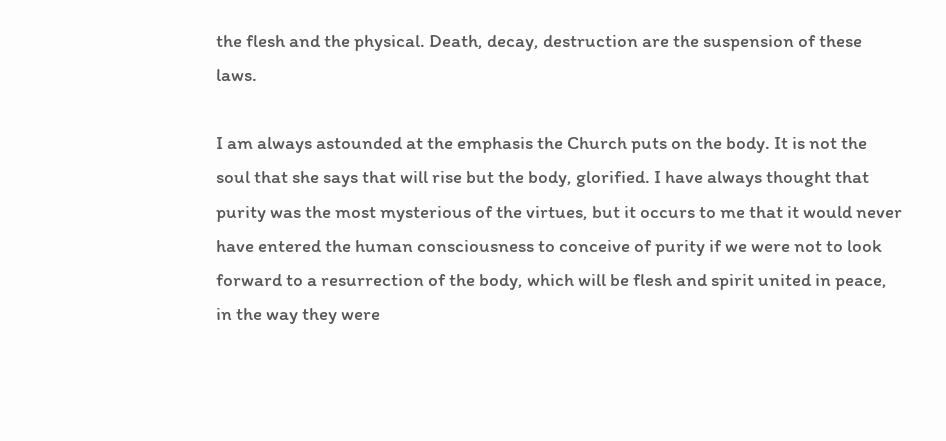the flesh and the physical. Death, decay, destruction are the suspension of these laws.

I am always astounded at the emphasis the Church puts on the body. It is not the soul that she says that will rise but the body, glorified. I have always thought that purity was the most mysterious of the virtues, but it occurs to me that it would never have entered the human consciousness to conceive of purity if we were not to look forward to a resurrection of the body, which will be flesh and spirit united in peace, in the way they were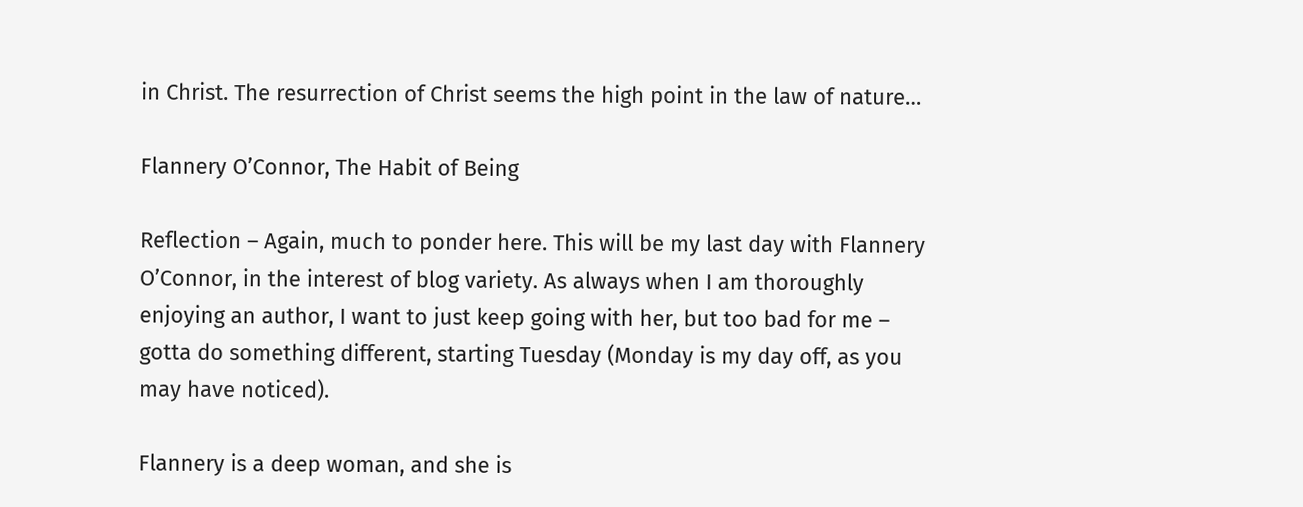in Christ. The resurrection of Christ seems the high point in the law of nature…

Flannery O’Connor, The Habit of Being

Reflection – Again, much to ponder here. This will be my last day with Flannery O’Connor, in the interest of blog variety. As always when I am thoroughly enjoying an author, I want to just keep going with her, but too bad for me – gotta do something different, starting Tuesday (Monday is my day off, as you may have noticed).

Flannery is a deep woman, and she is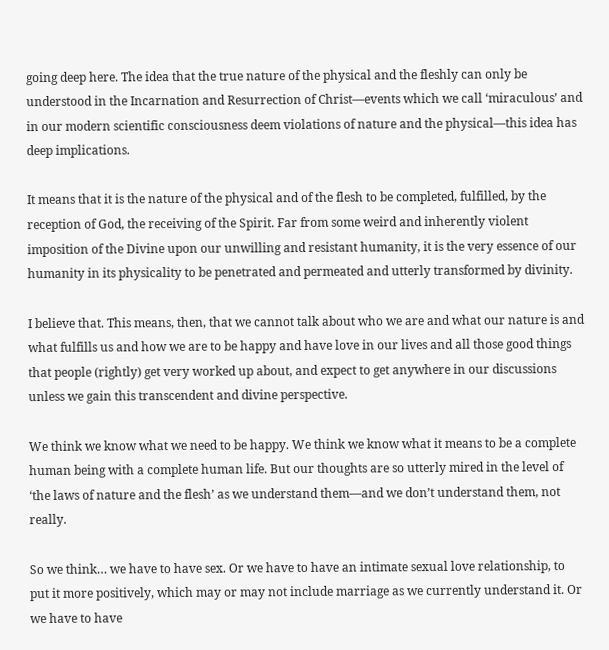going deep here. The idea that the true nature of the physical and the fleshly can only be understood in the Incarnation and Resurrection of Christ—events which we call ‘miraculous’ and in our modern scientific consciousness deem violations of nature and the physical—this idea has deep implications.

It means that it is the nature of the physical and of the flesh to be completed, fulfilled, by the reception of God, the receiving of the Spirit. Far from some weird and inherently violent imposition of the Divine upon our unwilling and resistant humanity, it is the very essence of our humanity in its physicality to be penetrated and permeated and utterly transformed by divinity.

I believe that. This means, then, that we cannot talk about who we are and what our nature is and what fulfills us and how we are to be happy and have love in our lives and all those good things that people (rightly) get very worked up about, and expect to get anywhere in our discussions unless we gain this transcendent and divine perspective.

We think we know what we need to be happy. We think we know what it means to be a complete human being with a complete human life. But our thoughts are so utterly mired in the level of ‘the laws of nature and the flesh’ as we understand them—and we don’t understand them, not really.

So we think… we have to have sex. Or we have to have an intimate sexual love relationship, to put it more positively, which may or may not include marriage as we currently understand it. Or we have to have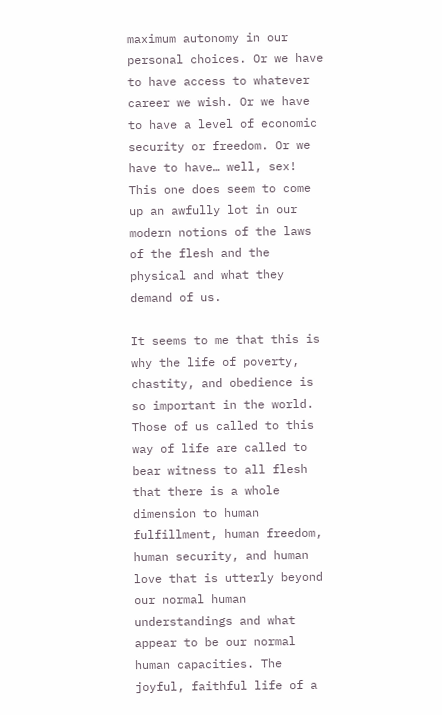maximum autonomy in our personal choices. Or we have to have access to whatever career we wish. Or we have to have a level of economic security or freedom. Or we have to have… well, sex! This one does seem to come up an awfully lot in our modern notions of the laws of the flesh and the physical and what they demand of us.

It seems to me that this is why the life of poverty, chastity, and obedience is so important in the world. Those of us called to this way of life are called to bear witness to all flesh that there is a whole dimension to human fulfillment, human freedom, human security, and human love that is utterly beyond our normal human understandings and what appear to be our normal human capacities. The joyful, faithful life of a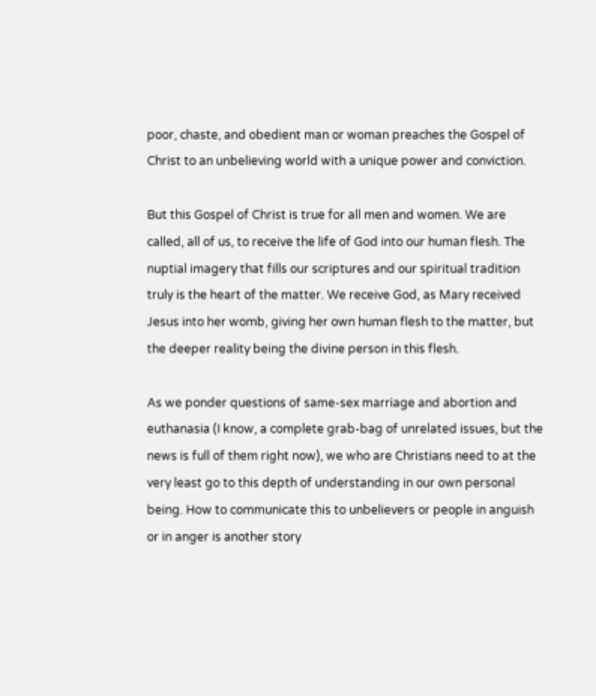poor, chaste, and obedient man or woman preaches the Gospel of Christ to an unbelieving world with a unique power and conviction.

But this Gospel of Christ is true for all men and women. We are called, all of us, to receive the life of God into our human flesh. The nuptial imagery that fills our scriptures and our spiritual tradition truly is the heart of the matter. We receive God, as Mary received Jesus into her womb, giving her own human flesh to the matter, but the deeper reality being the divine person in this flesh.

As we ponder questions of same-sex marriage and abortion and euthanasia (I know, a complete grab-bag of unrelated issues, but the news is full of them right now), we who are Christians need to at the very least go to this depth of understanding in our own personal being. How to communicate this to unbelievers or people in anguish or in anger is another story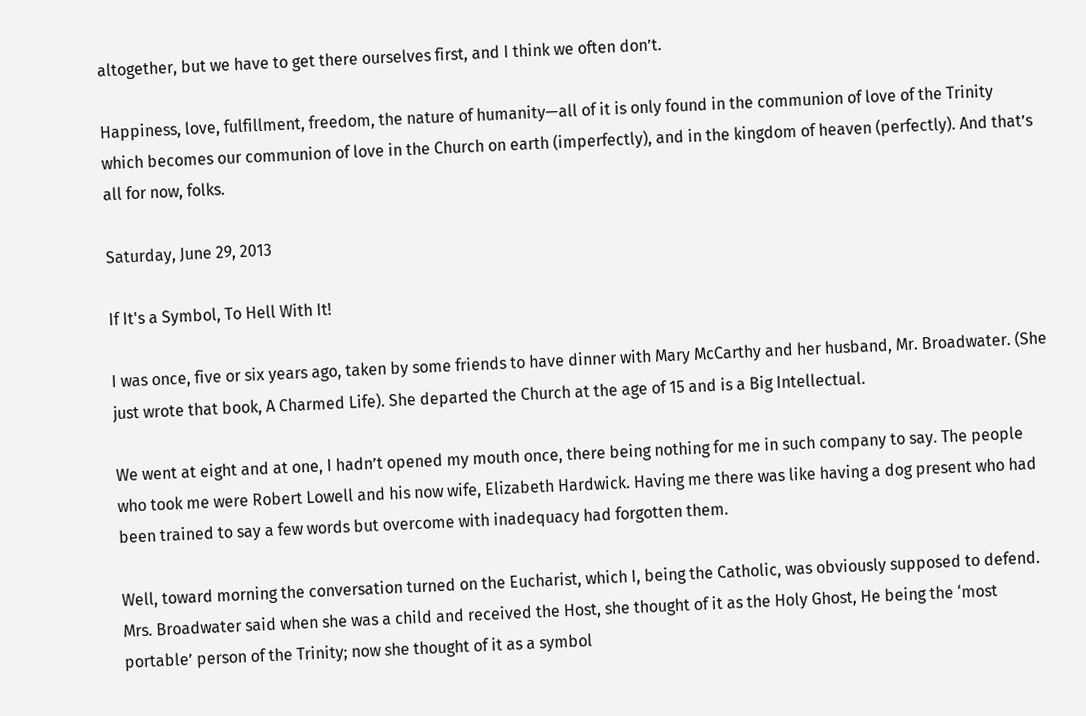altogether, but we have to get there ourselves first, and I think we often don’t.

Happiness, love, fulfillment, freedom, the nature of humanity—all of it is only found in the communion of love of the Trinity which becomes our communion of love in the Church on earth (imperfectly), and in the kingdom of heaven (perfectly). And that’s all for now, folks.

Saturday, June 29, 2013

If It's a Symbol, To Hell With It!

I was once, five or six years ago, taken by some friends to have dinner with Mary McCarthy and her husband, Mr. Broadwater. (She just wrote that book, A Charmed Life). She departed the Church at the age of 15 and is a Big Intellectual.

We went at eight and at one, I hadn’t opened my mouth once, there being nothing for me in such company to say. The people who took me were Robert Lowell and his now wife, Elizabeth Hardwick. Having me there was like having a dog present who had been trained to say a few words but overcome with inadequacy had forgotten them.

Well, toward morning the conversation turned on the Eucharist, which I, being the Catholic, was obviously supposed to defend. Mrs. Broadwater said when she was a child and received the Host, she thought of it as the Holy Ghost, He being the ‘most portable’ person of the Trinity; now she thought of it as a symbol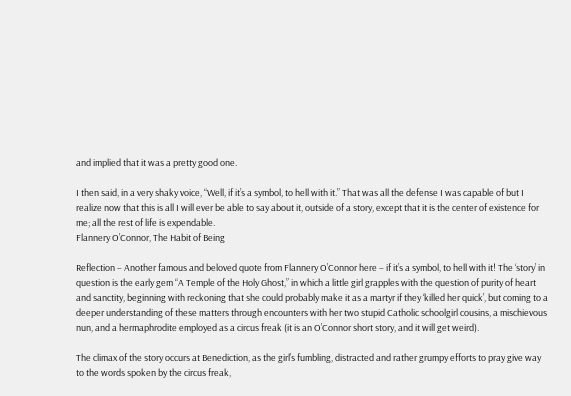and implied that it was a pretty good one.

I then said, in a very shaky voice, “Well, if it’s a symbol, to hell with it.” That was all the defense I was capable of but I realize now that this is all I will ever be able to say about it, outside of a story, except that it is the center of existence for me; all the rest of life is expendable.
Flannery O’Connor, The Habit of Being

Reflection – Another famous and beloved quote from Flannery O’Connor here – if it’s a symbol, to hell with it! The ‘story’ in question is the early gem “A Temple of the Holy Ghost,” in which a little girl grapples with the question of purity of heart and sanctity, beginning with reckoning that she could probably make it as a martyr if they ‘killed her quick’, but coming to a deeper understanding of these matters through encounters with her two stupid Catholic schoolgirl cousins, a mischievous nun, and a hermaphrodite employed as a circus freak (it is an O’Connor short story, and it will get weird).

The climax of the story occurs at Benediction, as the girl’s fumbling, distracted and rather grumpy efforts to pray give way to the words spoken by the circus freak,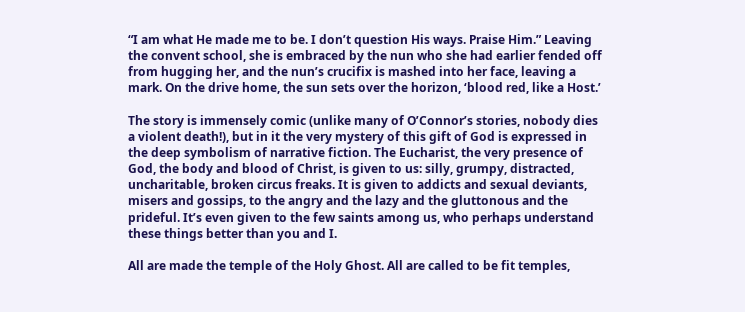“I am what He made me to be. I don’t question His ways. Praise Him.” Leaving the convent school, she is embraced by the nun who she had earlier fended off from hugging her, and the nun’s crucifix is mashed into her face, leaving a mark. On the drive home, the sun sets over the horizon, ‘blood red, like a Host.’

The story is immensely comic (unlike many of O’Connor’s stories, nobody dies a violent death!), but in it the very mystery of this gift of God is expressed in the deep symbolism of narrative fiction. The Eucharist, the very presence of God, the body and blood of Christ, is given to us: silly, grumpy, distracted, uncharitable, broken circus freaks. It is given to addicts and sexual deviants, misers and gossips, to the angry and the lazy and the gluttonous and the prideful. It’s even given to the few saints among us, who perhaps understand these things better than you and I.

All are made the temple of the Holy Ghost. All are called to be fit temples,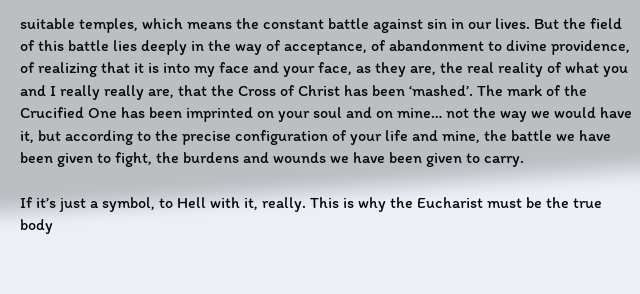suitable temples, which means the constant battle against sin in our lives. But the field of this battle lies deeply in the way of acceptance, of abandonment to divine providence, of realizing that it is into my face and your face, as they are, the real reality of what you and I really really are, that the Cross of Christ has been ‘mashed’. The mark of the Crucified One has been imprinted on your soul and on mine… not the way we would have it, but according to the precise configuration of your life and mine, the battle we have been given to fight, the burdens and wounds we have been given to carry.

If it’s just a symbol, to Hell with it, really. This is why the Eucharist must be the true body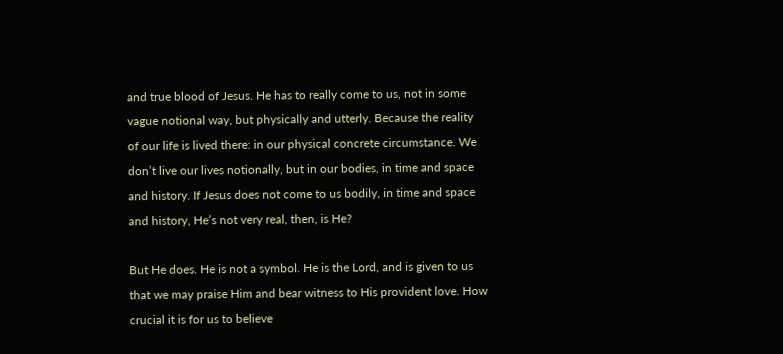and true blood of Jesus. He has to really come to us, not in some vague notional way, but physically and utterly. Because the reality of our life is lived there: in our physical concrete circumstance. We don’t live our lives notionally, but in our bodies, in time and space and history. If Jesus does not come to us bodily, in time and space and history, He’s not very real, then, is He?

But He does. He is not a symbol. He is the Lord, and is given to us that we may praise Him and bear witness to His provident love. How crucial it is for us to believe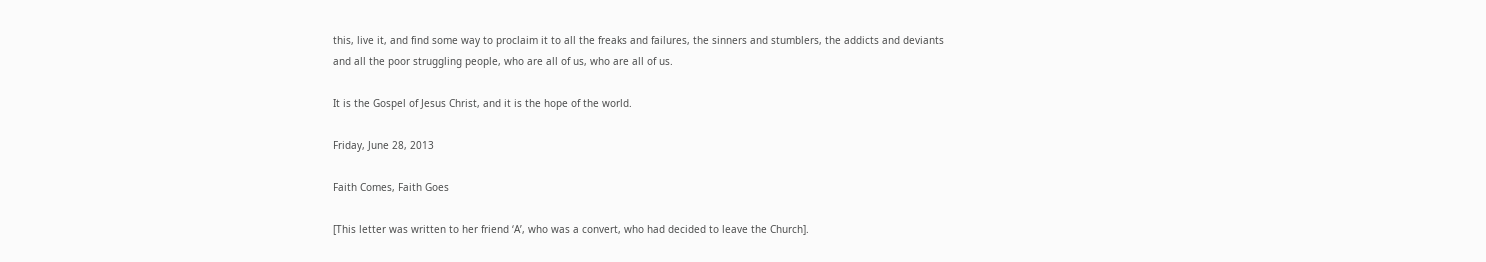this, live it, and find some way to proclaim it to all the freaks and failures, the sinners and stumblers, the addicts and deviants and all the poor struggling people, who are all of us, who are all of us.

It is the Gospel of Jesus Christ, and it is the hope of the world.

Friday, June 28, 2013

Faith Comes, Faith Goes

[This letter was written to her friend ‘A’, who was a convert, who had decided to leave the Church].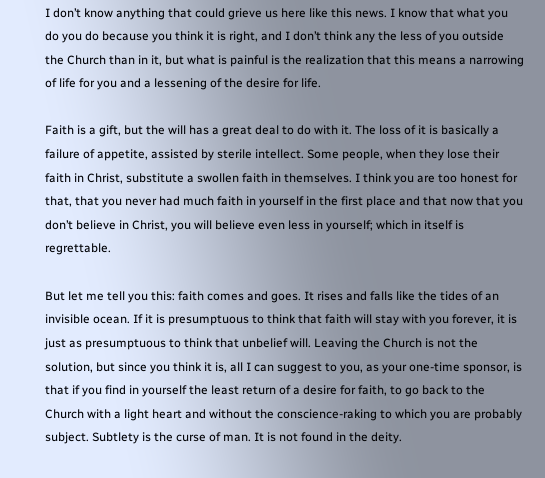I don’t know anything that could grieve us here like this news. I know that what you do you do because you think it is right, and I don’t think any the less of you outside the Church than in it, but what is painful is the realization that this means a narrowing of life for you and a lessening of the desire for life.

Faith is a gift, but the will has a great deal to do with it. The loss of it is basically a failure of appetite, assisted by sterile intellect. Some people, when they lose their faith in Christ, substitute a swollen faith in themselves. I think you are too honest for that, that you never had much faith in yourself in the first place and that now that you don’t believe in Christ, you will believe even less in yourself; which in itself is regrettable.

But let me tell you this: faith comes and goes. It rises and falls like the tides of an invisible ocean. If it is presumptuous to think that faith will stay with you forever, it is just as presumptuous to think that unbelief will. Leaving the Church is not the solution, but since you think it is, all I can suggest to you, as your one-time sponsor, is that if you find in yourself the least return of a desire for faith, to go back to the Church with a light heart and without the conscience-raking to which you are probably subject. Subtlety is the curse of man. It is not found in the deity.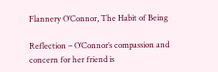Flannery O’Connor, The Habit of Being

Reflection – O’Connor’s compassion and concern for her friend is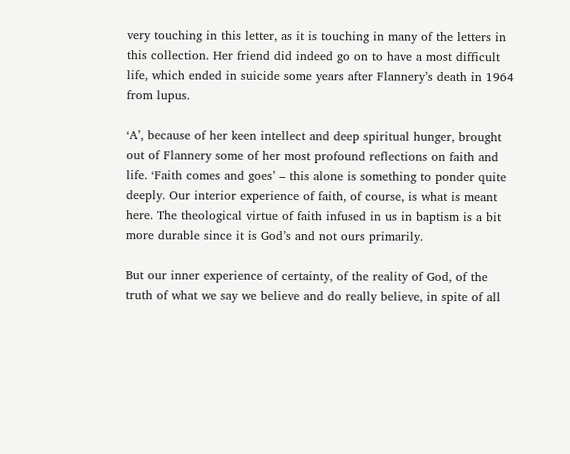very touching in this letter, as it is touching in many of the letters in this collection. Her friend did indeed go on to have a most difficult life, which ended in suicide some years after Flannery’s death in 1964 from lupus.

‘A’, because of her keen intellect and deep spiritual hunger, brought out of Flannery some of her most profound reflections on faith and life. ‘Faith comes and goes’ – this alone is something to ponder quite deeply. Our interior experience of faith, of course, is what is meant here. The theological virtue of faith infused in us in baptism is a bit more durable since it is God’s and not ours primarily.

But our inner experience of certainty, of the reality of God, of the truth of what we say we believe and do really believe, in spite of all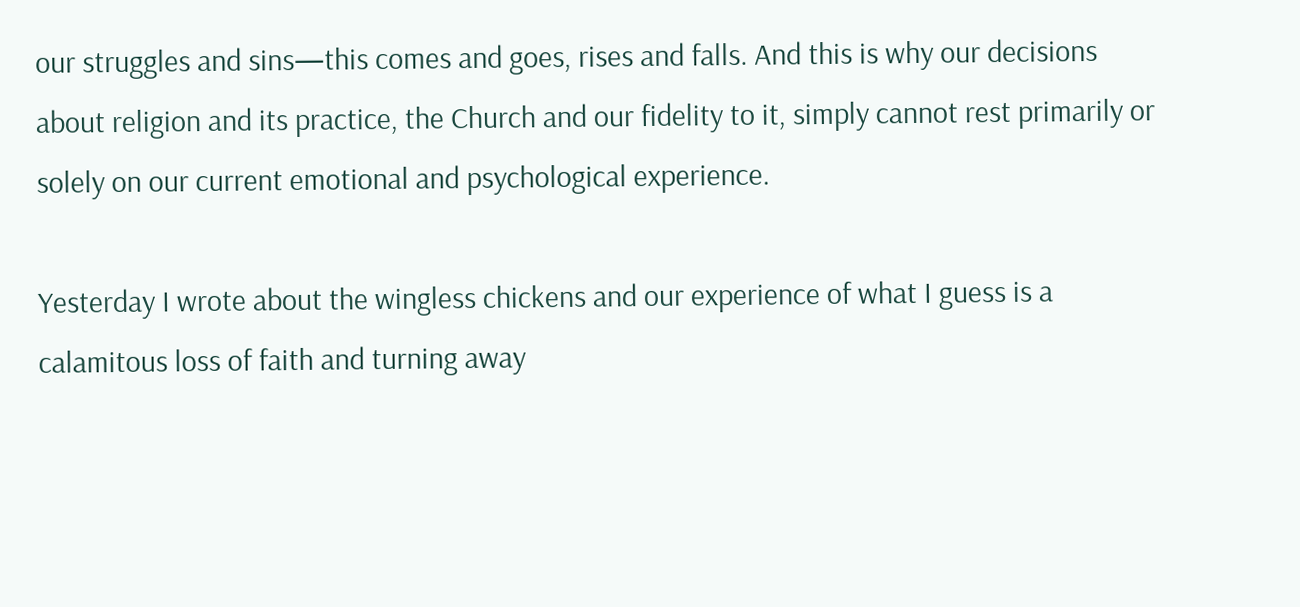our struggles and sins—this comes and goes, rises and falls. And this is why our decisions about religion and its practice, the Church and our fidelity to it, simply cannot rest primarily or solely on our current emotional and psychological experience.

Yesterday I wrote about the wingless chickens and our experience of what I guess is a calamitous loss of faith and turning away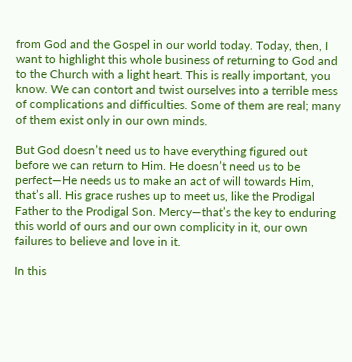from God and the Gospel in our world today. Today, then, I want to highlight this whole business of returning to God and to the Church with a light heart. This is really important, you know. We can contort and twist ourselves into a terrible mess of complications and difficulties. Some of them are real; many of them exist only in our own minds.

But God doesn’t need us to have everything figured out before we can return to Him. He doesn’t need us to be perfect—He needs us to make an act of will towards Him, that’s all. His grace rushes up to meet us, like the Prodigal Father to the Prodigal Son. Mercy—that’s the key to enduring this world of ours and our own complicity in it, our own failures to believe and love in it.

In this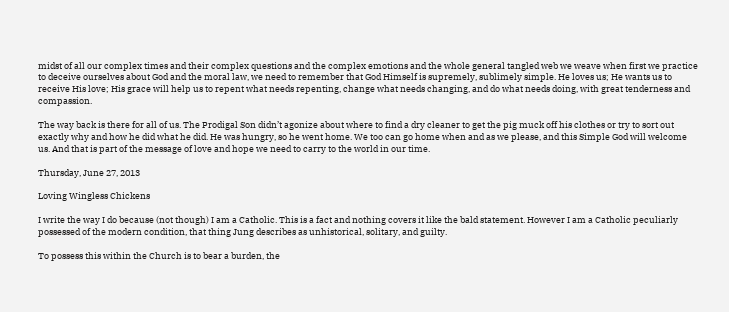midst of all our complex times and their complex questions and the complex emotions and the whole general tangled web we weave when first we practice to deceive ourselves about God and the moral law, we need to remember that God Himself is supremely, sublimely simple. He loves us; He wants us to receive His love; His grace will help us to repent what needs repenting, change what needs changing, and do what needs doing, with great tenderness and compassion.

The way back is there for all of us. The Prodigal Son didn’t agonize about where to find a dry cleaner to get the pig muck off his clothes or try to sort out exactly why and how he did what he did. He was hungry, so he went home. We too can go home when and as we please, and this Simple God will welcome us. And that is part of the message of love and hope we need to carry to the world in our time.

Thursday, June 27, 2013

Loving Wingless Chickens

I write the way I do because (not though) I am a Catholic. This is a fact and nothing covers it like the bald statement. However I am a Catholic peculiarly possessed of the modern condition, that thing Jung describes as unhistorical, solitary, and guilty.

To possess this within the Church is to bear a burden, the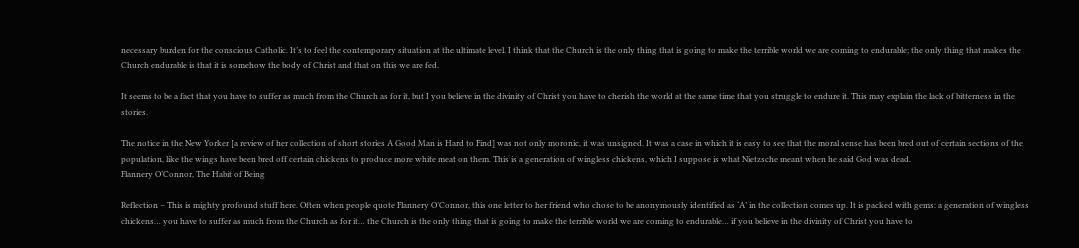necessary burden for the conscious Catholic. It’s to feel the contemporary situation at the ultimate level. I think that the Church is the only thing that is going to make the terrible world we are coming to endurable; the only thing that makes the Church endurable is that it is somehow the body of Christ and that on this we are fed.

It seems to be a fact that you have to suffer as much from the Church as for it, but I you believe in the divinity of Christ you have to cherish the world at the same time that you struggle to endure it. This may explain the lack of bitterness in the stories.

The notice in the New Yorker [a review of her collection of short stories A Good Man is Hard to Find] was not only moronic, it was unsigned. It was a case in which it is easy to see that the moral sense has been bred out of certain sections of the population, like the wings have been bred off certain chickens to produce more white meat on them. This is a generation of wingless chickens, which I suppose is what Nietzsche meant when he said God was dead.
Flannery O’Connor, The Habit of Being

Reflection – This is mighty profound stuff here. Often when people quote Flannery O’Connor, this one letter to her friend who chose to be anonymously identified as ‘A’ in the collection comes up. It is packed with gems: a generation of wingless chickens… you have to suffer as much from the Church as for it… the Church is the only thing that is going to make the terrible world we are coming to endurable… if you believe in the divinity of Christ you have to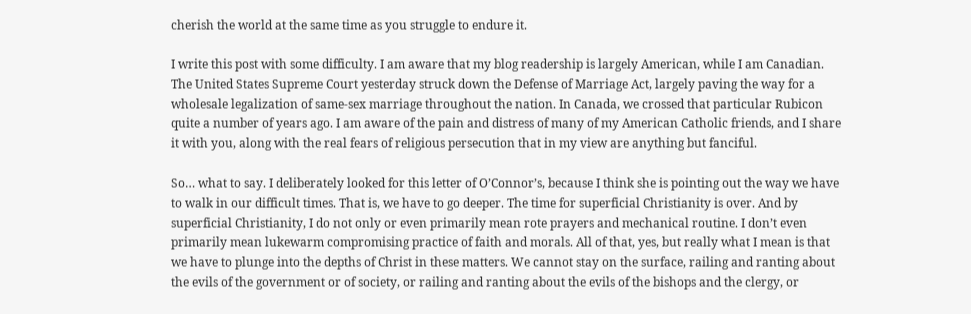cherish the world at the same time as you struggle to endure it.

I write this post with some difficulty. I am aware that my blog readership is largely American, while I am Canadian. The United States Supreme Court yesterday struck down the Defense of Marriage Act, largely paving the way for a wholesale legalization of same-sex marriage throughout the nation. In Canada, we crossed that particular Rubicon quite a number of years ago. I am aware of the pain and distress of many of my American Catholic friends, and I share it with you, along with the real fears of religious persecution that in my view are anything but fanciful.

So… what to say. I deliberately looked for this letter of O’Connor’s, because I think she is pointing out the way we have to walk in our difficult times. That is, we have to go deeper. The time for superficial Christianity is over. And by superficial Christianity, I do not only or even primarily mean rote prayers and mechanical routine. I don’t even primarily mean lukewarm compromising practice of faith and morals. All of that, yes, but really what I mean is that we have to plunge into the depths of Christ in these matters. We cannot stay on the surface, railing and ranting about the evils of the government or of society, or railing and ranting about the evils of the bishops and the clergy, or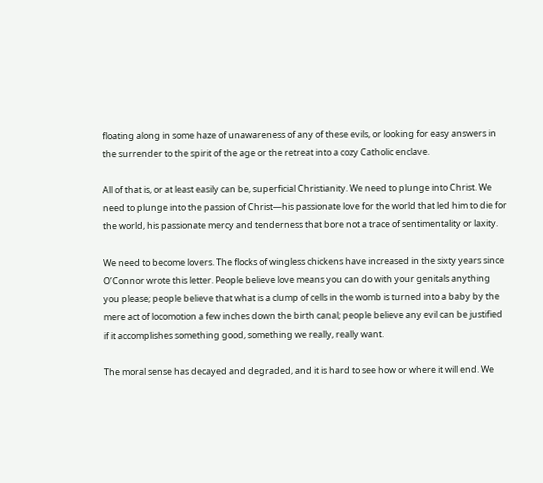floating along in some haze of unawareness of any of these evils, or looking for easy answers in the surrender to the spirit of the age or the retreat into a cozy Catholic enclave.

All of that is, or at least easily can be, superficial Christianity. We need to plunge into Christ. We need to plunge into the passion of Christ—his passionate love for the world that led him to die for the world, his passionate mercy and tenderness that bore not a trace of sentimentality or laxity.

We need to become lovers. The flocks of wingless chickens have increased in the sixty years since O’Connor wrote this letter. People believe love means you can do with your genitals anything you please; people believe that what is a clump of cells in the womb is turned into a baby by the mere act of locomotion a few inches down the birth canal; people believe any evil can be justified if it accomplishes something good, something we really, really want.

The moral sense has decayed and degraded, and it is hard to see how or where it will end. We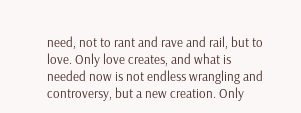need, not to rant and rave and rail, but to love. Only love creates, and what is needed now is not endless wrangling and controversy, but a new creation. Only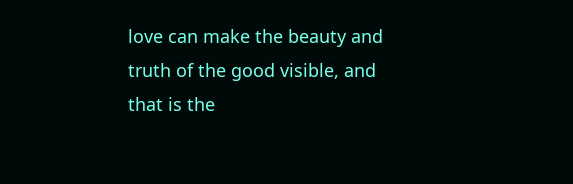love can make the beauty and truth of the good visible, and that is the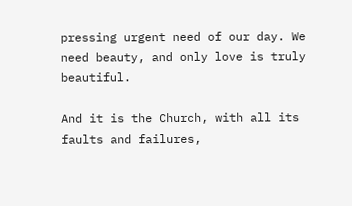pressing urgent need of our day. We need beauty, and only love is truly beautiful.

And it is the Church, with all its faults and failures,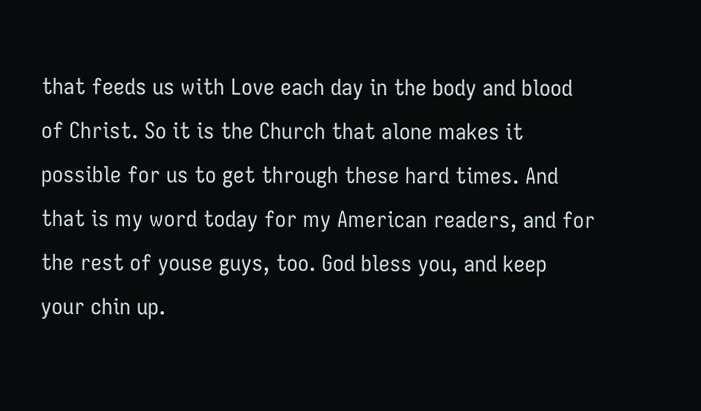that feeds us with Love each day in the body and blood of Christ. So it is the Church that alone makes it possible for us to get through these hard times. And that is my word today for my American readers, and for the rest of youse guys, too. God bless you, and keep your chin up.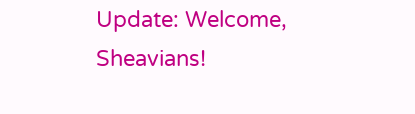Update: Welcome, Sheavians!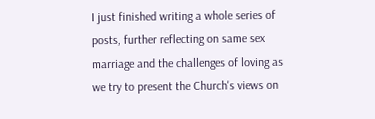I just finished writing a whole series of posts, further reflecting on same sex marriage and the challenges of loving as we try to present the Church's views on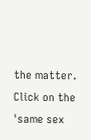the matter. Click on the 'same sex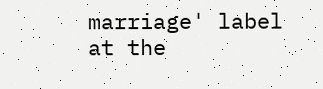marriage' label at the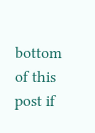bottom of this post if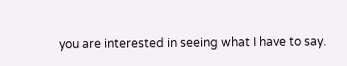you are interested in seeing what I have to say.